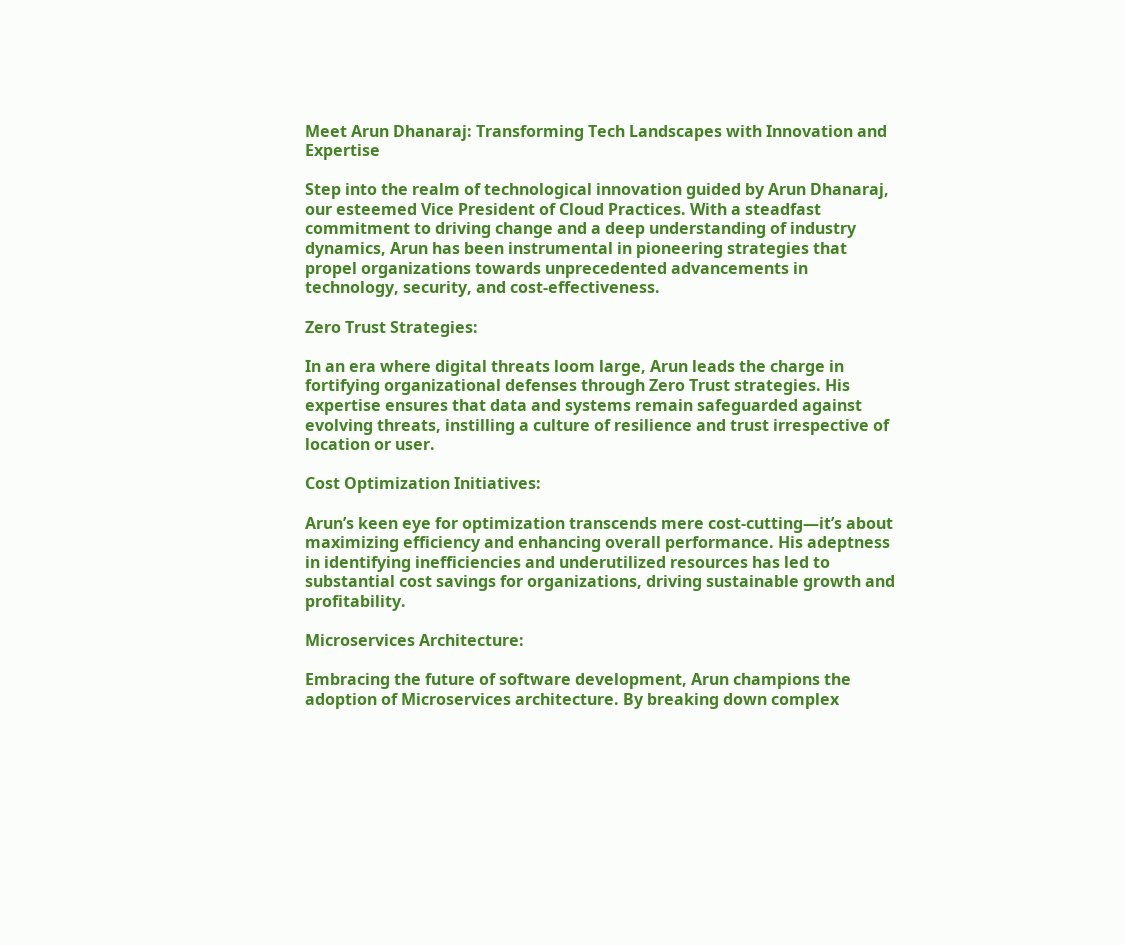Meet Arun Dhanaraj: Transforming Tech Landscapes with Innovation and Expertise

Step into the realm of technological innovation guided by Arun Dhanaraj, our esteemed Vice President of Cloud Practices. With a steadfast commitment to driving change and a deep understanding of industry dynamics, Arun has been instrumental in pioneering strategies that propel organizations towards unprecedented advancements in technology, security, and cost-effectiveness.

Zero Trust Strategies:

In an era where digital threats loom large, Arun leads the charge in fortifying organizational defenses through Zero Trust strategies. His expertise ensures that data and systems remain safeguarded against evolving threats, instilling a culture of resilience and trust irrespective of location or user.

Cost Optimization Initiatives:

Arun’s keen eye for optimization transcends mere cost-cutting—it’s about maximizing efficiency and enhancing overall performance. His adeptness in identifying inefficiencies and underutilized resources has led to substantial cost savings for organizations, driving sustainable growth and profitability.

Microservices Architecture:

Embracing the future of software development, Arun champions the adoption of Microservices architecture. By breaking down complex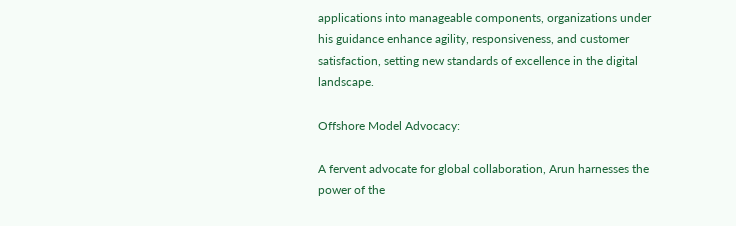applications into manageable components, organizations under his guidance enhance agility, responsiveness, and customer satisfaction, setting new standards of excellence in the digital landscape.

Offshore Model Advocacy:

A fervent advocate for global collaboration, Arun harnesses the power of the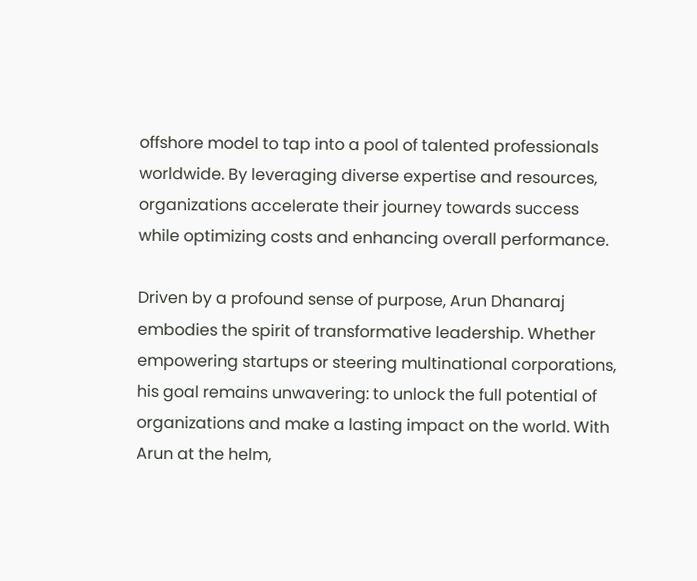offshore model to tap into a pool of talented professionals worldwide. By leveraging diverse expertise and resources, organizations accelerate their journey towards success while optimizing costs and enhancing overall performance.

Driven by a profound sense of purpose, Arun Dhanaraj embodies the spirit of transformative leadership. Whether empowering startups or steering multinational corporations, his goal remains unwavering: to unlock the full potential of organizations and make a lasting impact on the world. With Arun at the helm,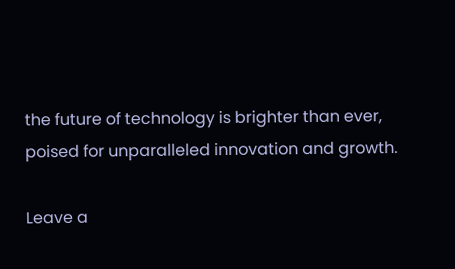the future of technology is brighter than ever, poised for unparalleled innovation and growth.

Leave a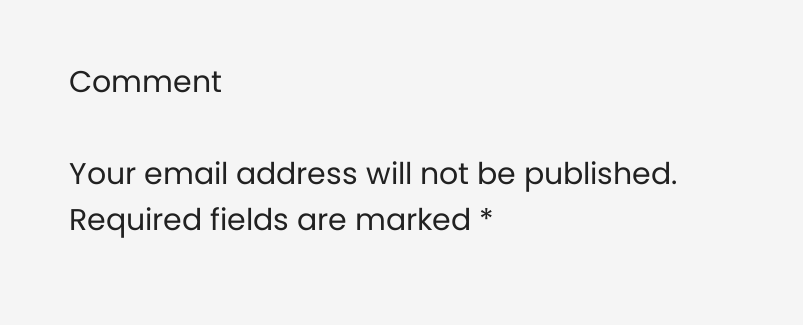Comment

Your email address will not be published. Required fields are marked *